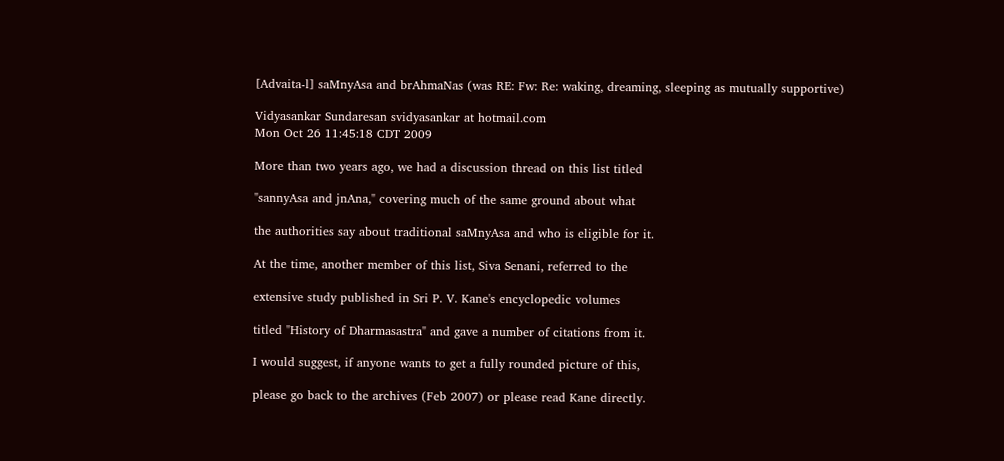[Advaita-l] saMnyAsa and brAhmaNas (was RE: Fw: Re: waking, dreaming, sleeping as mutually supportive)

Vidyasankar Sundaresan svidyasankar at hotmail.com
Mon Oct 26 11:45:18 CDT 2009

More than two years ago, we had a discussion thread on this list titled

"sannyAsa and jnAna," covering much of the same ground about what

the authorities say about traditional saMnyAsa and who is eligible for it.

At the time, another member of this list, Siva Senani, referred to the

extensive study published in Sri P. V. Kane's encyclopedic volumes

titled "History of Dharmasastra" and gave a number of citations from it.

I would suggest, if anyone wants to get a fully rounded picture of this,

please go back to the archives (Feb 2007) or please read Kane directly.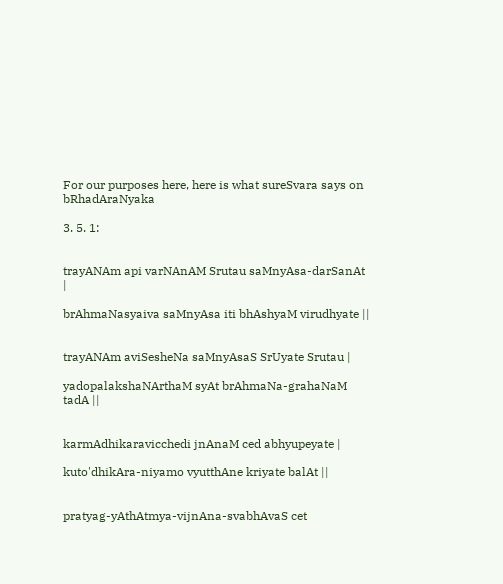For our purposes here, here is what sureSvara says on bRhadAraNyaka

3. 5. 1:


trayANAm api varNAnAM Srutau saMnyAsa-darSanAt |

brAhmaNasyaiva saMnyAsa iti bhAshyaM virudhyate ||


trayANAm aviSesheNa saMnyAsaS SrUyate Srutau |

yadopalakshaNArthaM syAt brAhmaNa-grahaNaM tadA ||


karmAdhikaravicchedi jnAnaM ced abhyupeyate |

kuto'dhikAra-niyamo vyutthAne kriyate balAt ||


pratyag-yAthAtmya-vijnAna-svabhAvaS cet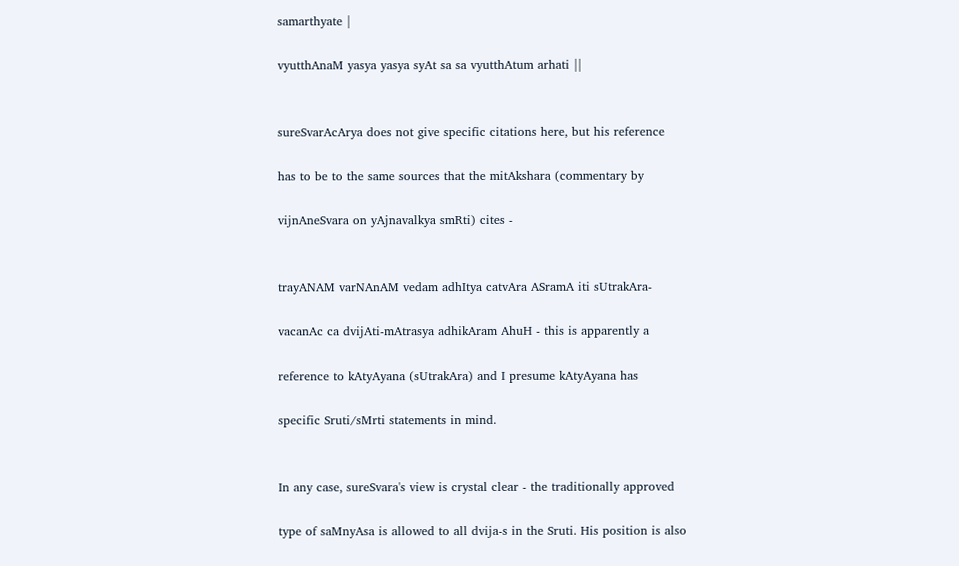samarthyate |

vyutthAnaM yasya yasya syAt sa sa vyutthAtum arhati ||


sureSvarAcArya does not give specific citations here, but his reference

has to be to the same sources that the mitAkshara (commentary by

vijnAneSvara on yAjnavalkya smRti) cites -


trayANAM varNAnAM vedam adhItya catvAra ASramA iti sUtrakAra-

vacanAc ca dvijAti-mAtrasya adhikAram AhuH - this is apparently a

reference to kAtyAyana (sUtrakAra) and I presume kAtyAyana has

specific Sruti/sMrti statements in mind.


In any case, sureSvara's view is crystal clear - the traditionally approved

type of saMnyAsa is allowed to all dvija-s in the Sruti. His position is also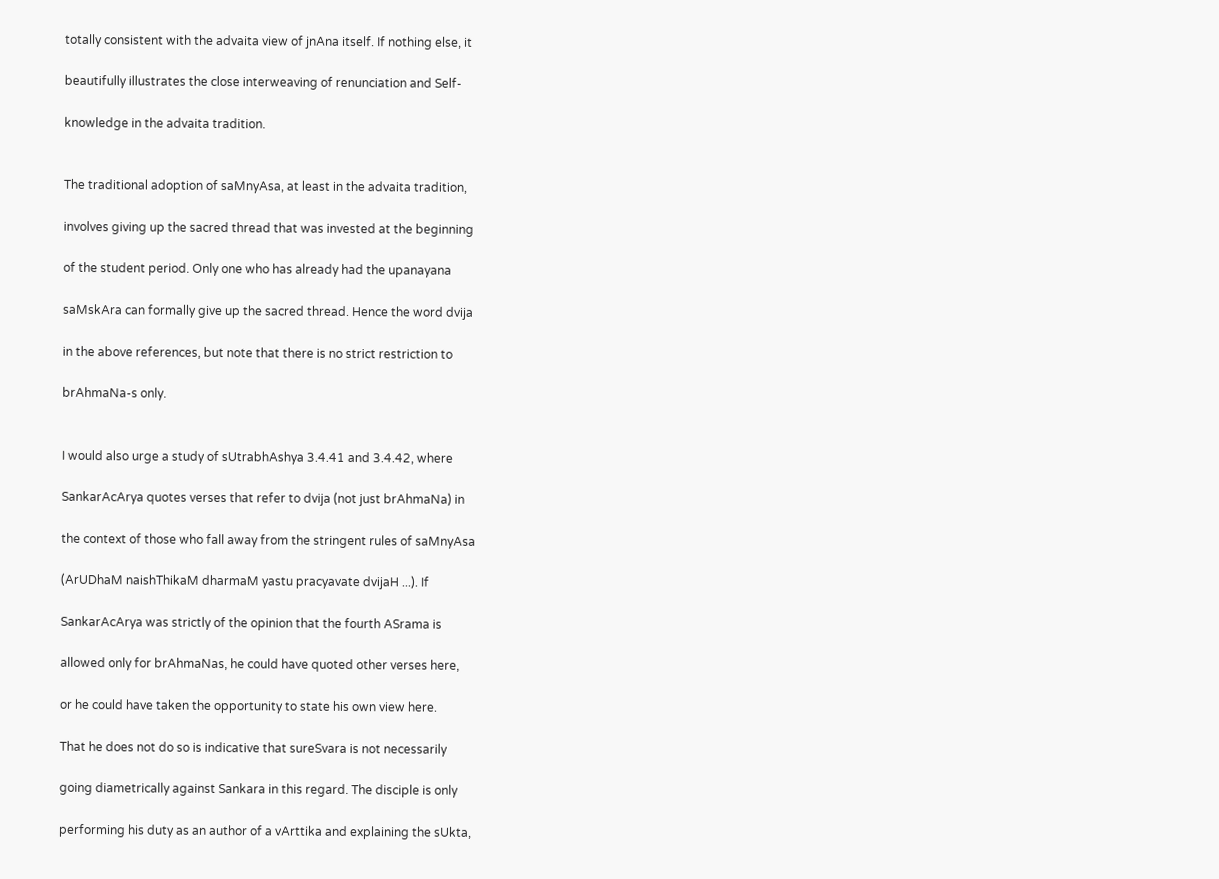totally consistent with the advaita view of jnAna itself. If nothing else, it

beautifully illustrates the close interweaving of renunciation and Self-

knowledge in the advaita tradition.


The traditional adoption of saMnyAsa, at least in the advaita tradition,

involves giving up the sacred thread that was invested at the beginning

of the student period. Only one who has already had the upanayana

saMskAra can formally give up the sacred thread. Hence the word dvija

in the above references, but note that there is no strict restriction to

brAhmaNa-s only.


I would also urge a study of sUtrabhAshya 3.4.41 and 3.4.42, where

SankarAcArya quotes verses that refer to dvija (not just brAhmaNa) in

the context of those who fall away from the stringent rules of saMnyAsa

(ArUDhaM naishThikaM dharmaM yastu pracyavate dvijaH ...). If

SankarAcArya was strictly of the opinion that the fourth ASrama is

allowed only for brAhmaNas, he could have quoted other verses here,

or he could have taken the opportunity to state his own view here.

That he does not do so is indicative that sureSvara is not necessarily

going diametrically against Sankara in this regard. The disciple is only

performing his duty as an author of a vArttika and explaining the sUkta,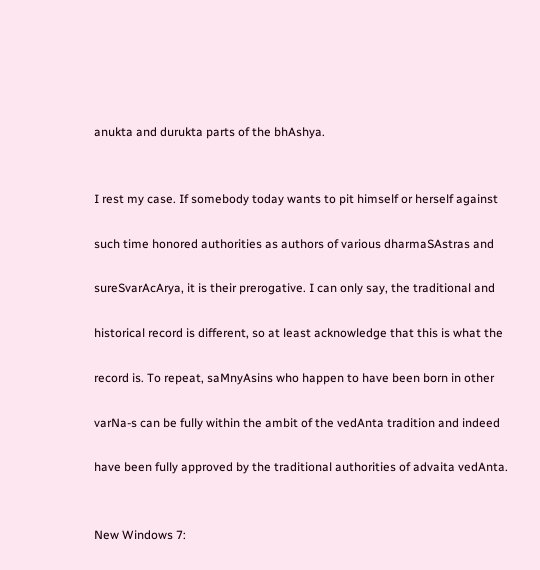anukta and durukta parts of the bhAshya.


I rest my case. If somebody today wants to pit himself or herself against

such time honored authorities as authors of various dharmaSAstras and

sureSvarAcArya, it is their prerogative. I can only say, the traditional and

historical record is different, so at least acknowledge that this is what the

record is. To repeat, saMnyAsins who happen to have been born in other

varNa-s can be fully within the ambit of the vedAnta tradition and indeed

have been fully approved by the traditional authorities of advaita vedAnta.


New Windows 7: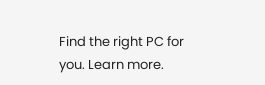Find the right PC for you. Learn more.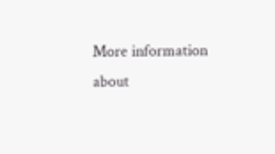More information about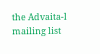the Advaita-l mailing list